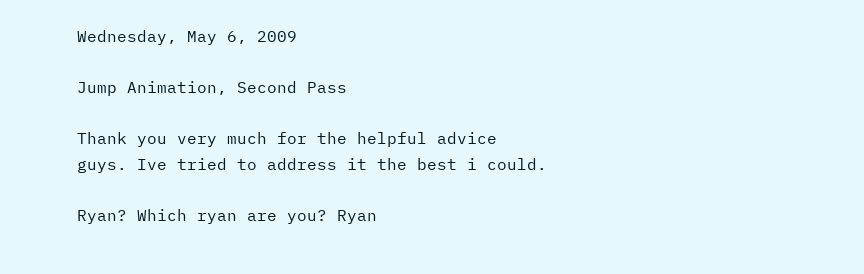Wednesday, May 6, 2009

Jump Animation, Second Pass

Thank you very much for the helpful advice guys. Ive tried to address it the best i could.

Ryan? Which ryan are you? Ryan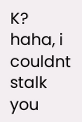K? haha, i couldnt stalk you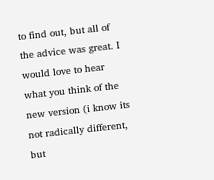to find out, but all of the advice was great. I would love to hear what you think of the new version (i know its not radically different, but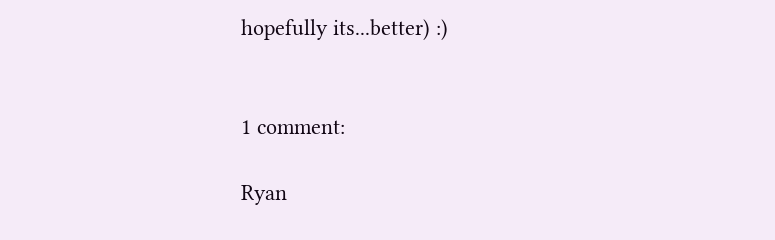hopefully its...better) :)


1 comment:

Ryan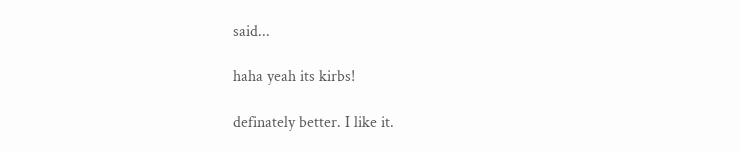said...

haha yeah its kirbs!

definately better. I like it.